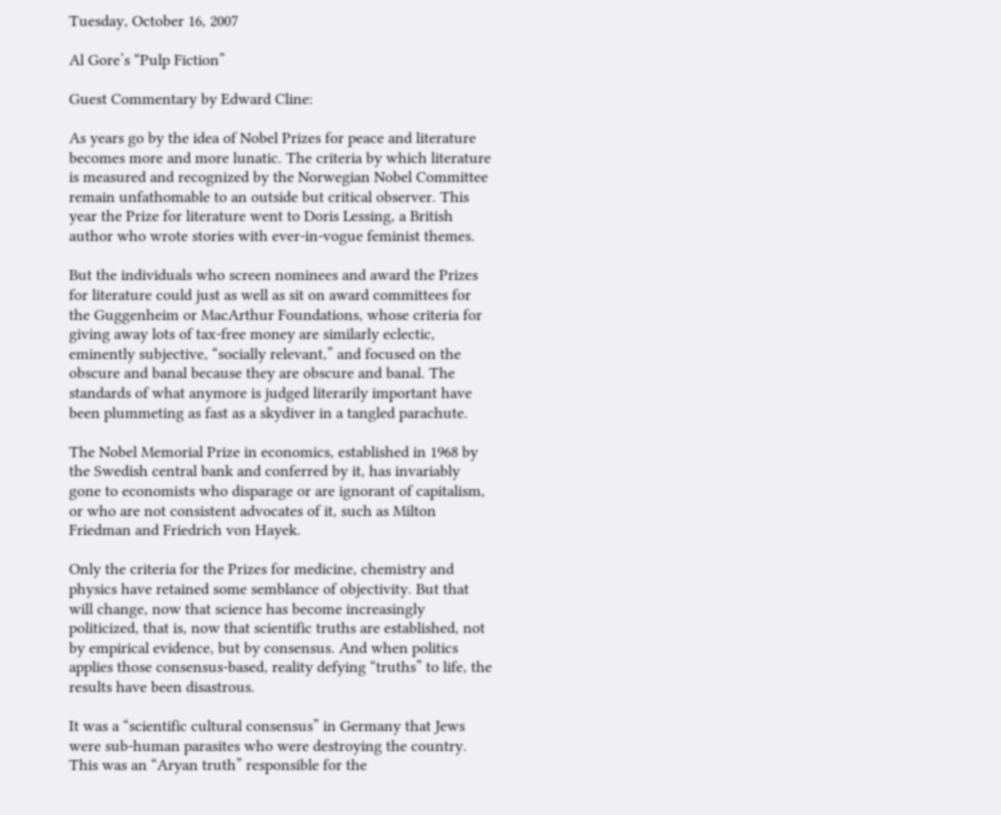Tuesday, October 16, 2007

Al Gore’s “Pulp Fiction”

Guest Commentary by Edward Cline:

As years go by the idea of Nobel Prizes for peace and literature becomes more and more lunatic. The criteria by which literature is measured and recognized by the Norwegian Nobel Committee remain unfathomable to an outside but critical observer. This year the Prize for literature went to Doris Lessing, a British author who wrote stories with ever-in-vogue feminist themes.

But the individuals who screen nominees and award the Prizes for literature could just as well as sit on award committees for the Guggenheim or MacArthur Foundations, whose criteria for giving away lots of tax-free money are similarly eclectic, eminently subjective, “socially relevant,” and focused on the obscure and banal because they are obscure and banal. The standards of what anymore is judged literarily important have been plummeting as fast as a skydiver in a tangled parachute.

The Nobel Memorial Prize in economics, established in 1968 by the Swedish central bank and conferred by it, has invariably gone to economists who disparage or are ignorant of capitalism, or who are not consistent advocates of it, such as Milton Friedman and Friedrich von Hayek.

Only the criteria for the Prizes for medicine, chemistry and physics have retained some semblance of objectivity. But that will change, now that science has become increasingly politicized, that is, now that scientific truths are established, not by empirical evidence, but by consensus. And when politics applies those consensus-based, reality defying “truths” to life, the results have been disastrous.

It was a “scientific cultural consensus” in Germany that Jews were sub-human parasites who were destroying the country. This was an “Aryan truth” responsible for the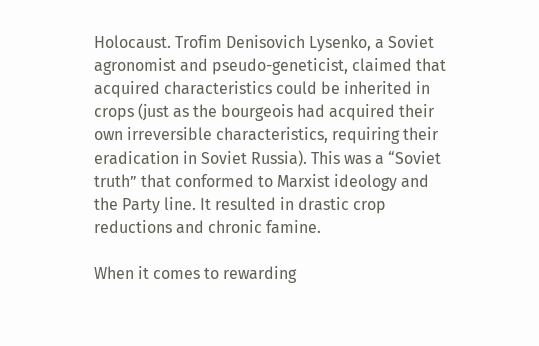Holocaust. Trofim Denisovich Lysenko, a Soviet agronomist and pseudo-geneticist, claimed that acquired characteristics could be inherited in crops (just as the bourgeois had acquired their own irreversible characteristics, requiring their eradication in Soviet Russia). This was a “Soviet truth” that conformed to Marxist ideology and the Party line. It resulted in drastic crop reductions and chronic famine.

When it comes to rewarding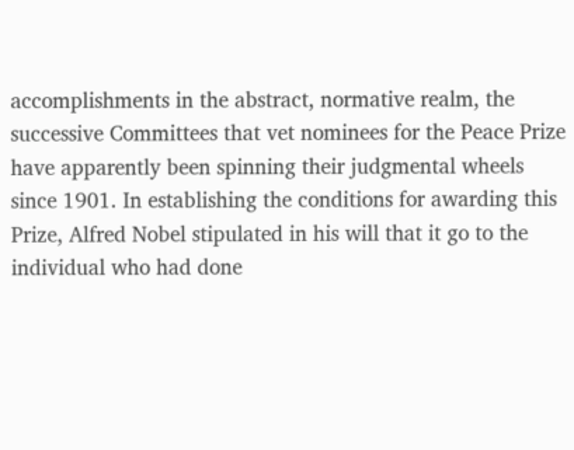accomplishments in the abstract, normative realm, the successive Committees that vet nominees for the Peace Prize have apparently been spinning their judgmental wheels since 1901. In establishing the conditions for awarding this Prize, Alfred Nobel stipulated in his will that it go to the individual who had done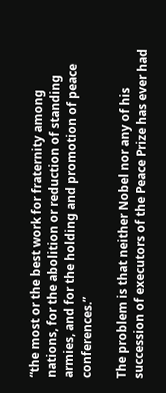“the most or the best work for fraternity among nations, for the abolition or reduction of standing armies, and for the holding and promotion of peace conferences.”

The problem is that neither Nobel nor any of his succession of executors of the Peace Prize has ever had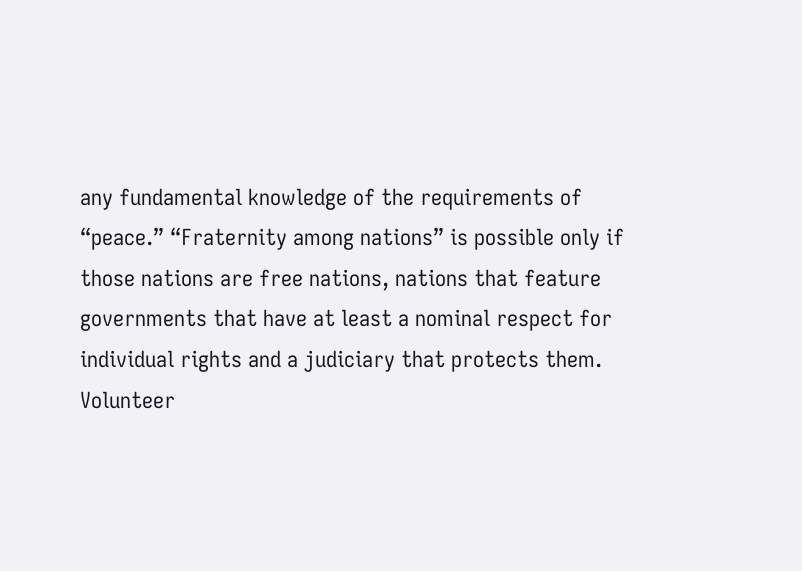any fundamental knowledge of the requirements of “peace.” “Fraternity among nations” is possible only if those nations are free nations, nations that feature governments that have at least a nominal respect for individual rights and a judiciary that protects them. Volunteer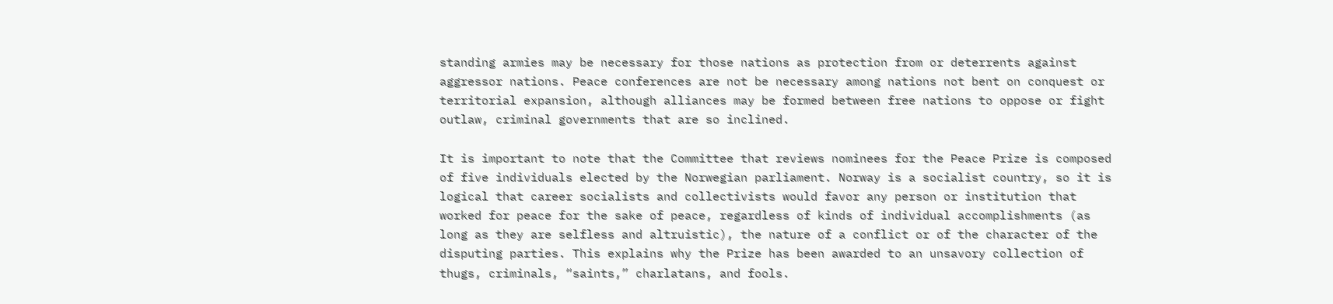standing armies may be necessary for those nations as protection from or deterrents against aggressor nations. Peace conferences are not be necessary among nations not bent on conquest or territorial expansion, although alliances may be formed between free nations to oppose or fight outlaw, criminal governments that are so inclined.

It is important to note that the Committee that reviews nominees for the Peace Prize is composed of five individuals elected by the Norwegian parliament. Norway is a socialist country, so it is logical that career socialists and collectivists would favor any person or institution that worked for peace for the sake of peace, regardless of kinds of individual accomplishments (as long as they are selfless and altruistic), the nature of a conflict or of the character of the disputing parties. This explains why the Prize has been awarded to an unsavory collection of thugs, criminals, “saints,” charlatans, and fools.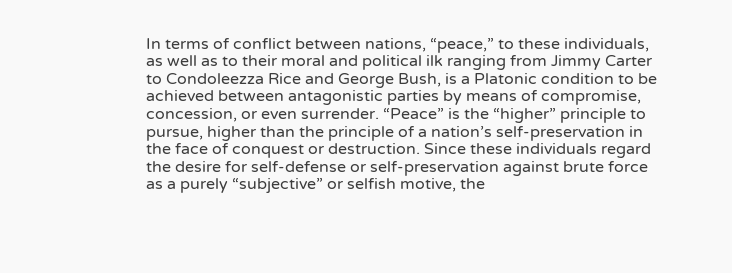In terms of conflict between nations, “peace,” to these individuals, as well as to their moral and political ilk ranging from Jimmy Carter to Condoleezza Rice and George Bush, is a Platonic condition to be achieved between antagonistic parties by means of compromise, concession, or even surrender. “Peace” is the “higher” principle to pursue, higher than the principle of a nation’s self-preservation in the face of conquest or destruction. Since these individuals regard the desire for self-defense or self-preservation against brute force as a purely “subjective” or selfish motive, the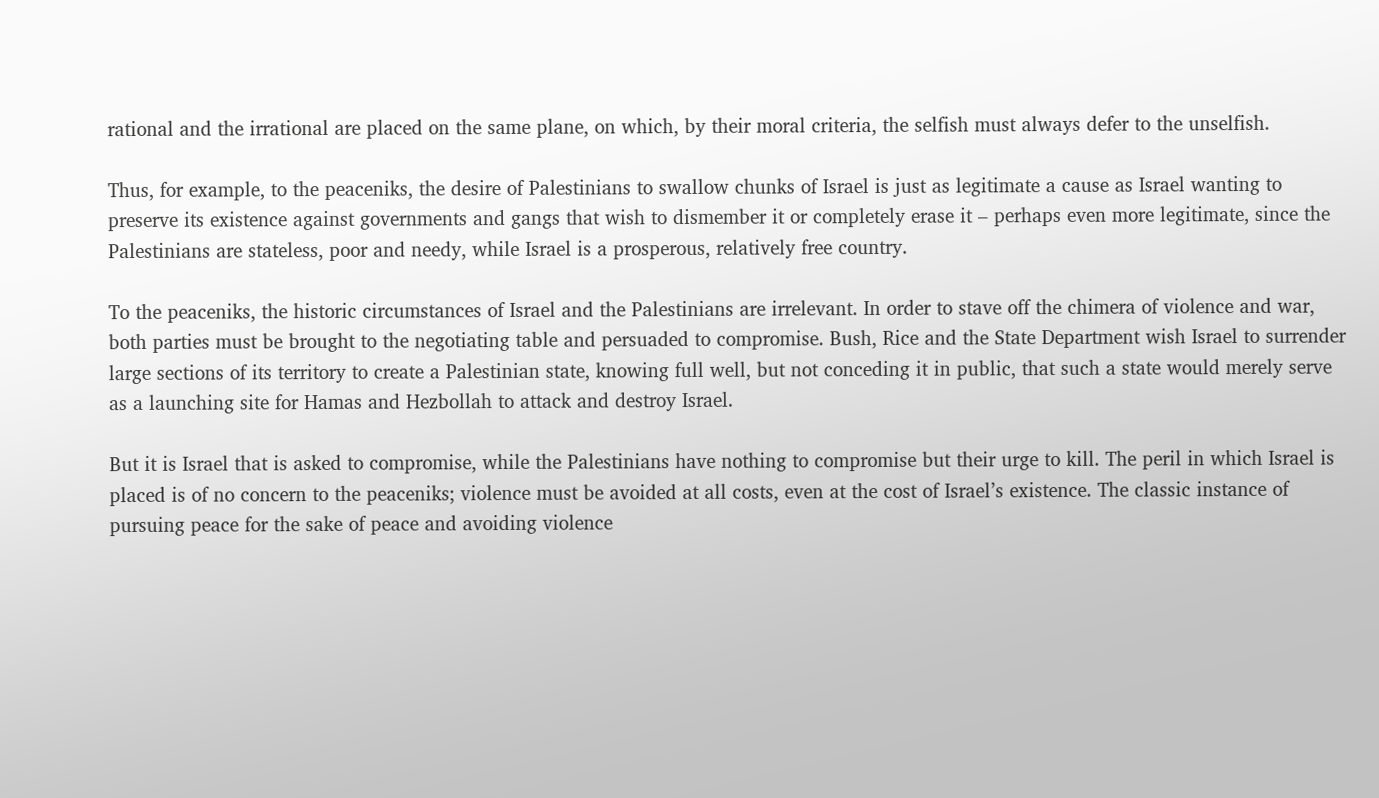rational and the irrational are placed on the same plane, on which, by their moral criteria, the selfish must always defer to the unselfish.

Thus, for example, to the peaceniks, the desire of Palestinians to swallow chunks of Israel is just as legitimate a cause as Israel wanting to preserve its existence against governments and gangs that wish to dismember it or completely erase it – perhaps even more legitimate, since the Palestinians are stateless, poor and needy, while Israel is a prosperous, relatively free country.

To the peaceniks, the historic circumstances of Israel and the Palestinians are irrelevant. In order to stave off the chimera of violence and war, both parties must be brought to the negotiating table and persuaded to compromise. Bush, Rice and the State Department wish Israel to surrender large sections of its territory to create a Palestinian state, knowing full well, but not conceding it in public, that such a state would merely serve as a launching site for Hamas and Hezbollah to attack and destroy Israel.

But it is Israel that is asked to compromise, while the Palestinians have nothing to compromise but their urge to kill. The peril in which Israel is placed is of no concern to the peaceniks; violence must be avoided at all costs, even at the cost of Israel’s existence. The classic instance of pursuing peace for the sake of peace and avoiding violence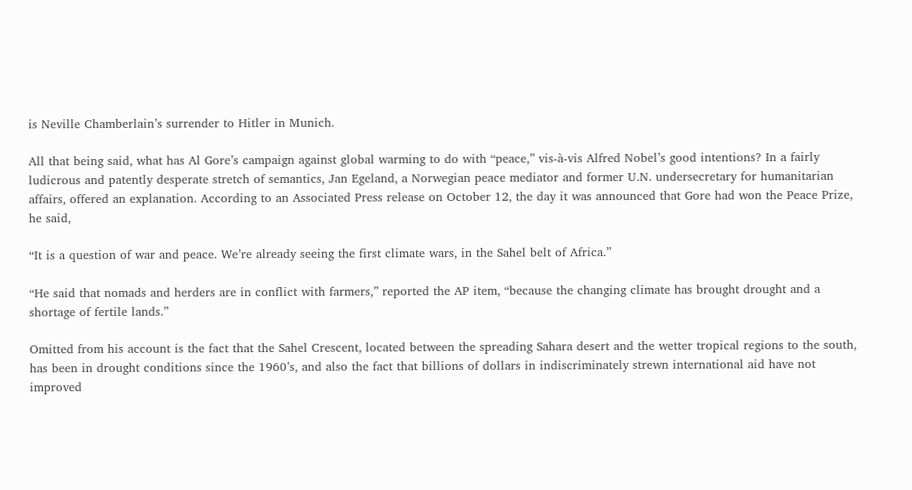is Neville Chamberlain’s surrender to Hitler in Munich.

All that being said, what has Al Gore’s campaign against global warming to do with “peace,” vis-à-vis Alfred Nobel’s good intentions? In a fairly ludicrous and patently desperate stretch of semantics, Jan Egeland, a Norwegian peace mediator and former U.N. undersecretary for humanitarian affairs, offered an explanation. According to an Associated Press release on October 12, the day it was announced that Gore had won the Peace Prize, he said,

“It is a question of war and peace. We’re already seeing the first climate wars, in the Sahel belt of Africa.”

“He said that nomads and herders are in conflict with farmers,” reported the AP item, “because the changing climate has brought drought and a shortage of fertile lands.”

Omitted from his account is the fact that the Sahel Crescent, located between the spreading Sahara desert and the wetter tropical regions to the south, has been in drought conditions since the 1960’s, and also the fact that billions of dollars in indiscriminately strewn international aid have not improved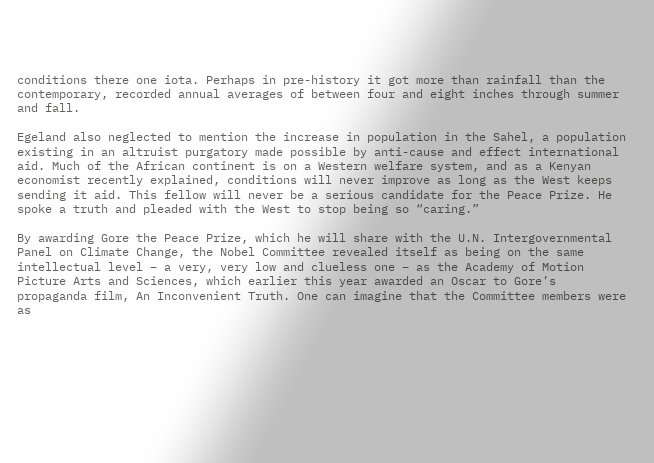conditions there one iota. Perhaps in pre-history it got more than rainfall than the contemporary, recorded annual averages of between four and eight inches through summer and fall.

Egeland also neglected to mention the increase in population in the Sahel, a population existing in an altruist purgatory made possible by anti-cause and effect international aid. Much of the African continent is on a Western welfare system, and as a Kenyan economist recently explained, conditions will never improve as long as the West keeps sending it aid. This fellow will never be a serious candidate for the Peace Prize. He spoke a truth and pleaded with the West to stop being so “caring.”

By awarding Gore the Peace Prize, which he will share with the U.N. Intergovernmental Panel on Climate Change, the Nobel Committee revealed itself as being on the same intellectual level – a very, very low and clueless one – as the Academy of Motion Picture Arts and Sciences, which earlier this year awarded an Oscar to Gore’s propaganda film, An Inconvenient Truth. One can imagine that the Committee members were as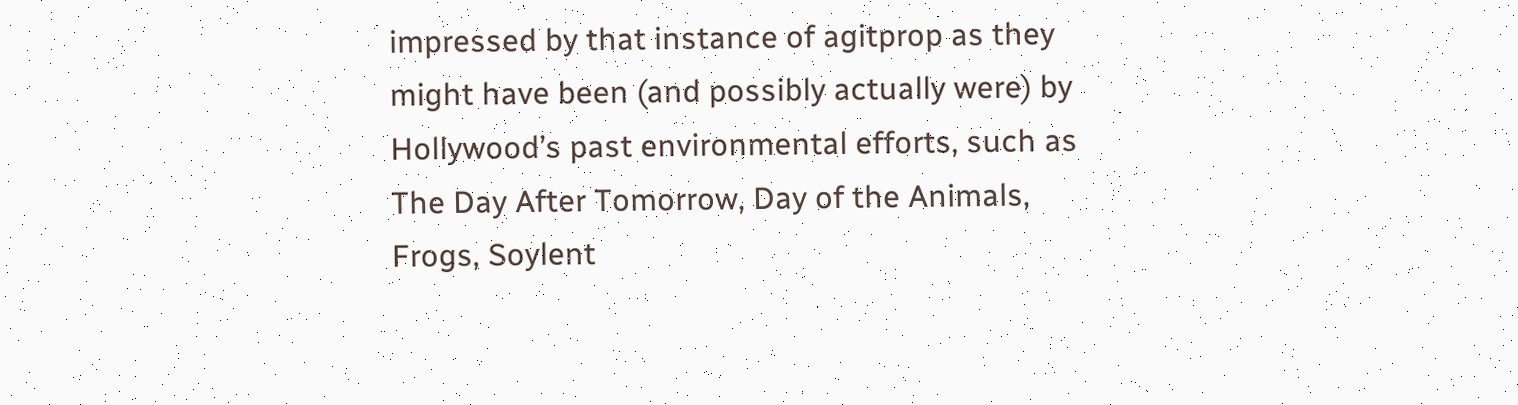impressed by that instance of agitprop as they might have been (and possibly actually were) by Hollywood’s past environmental efforts, such as The Day After Tomorrow, Day of the Animals, Frogs, Soylent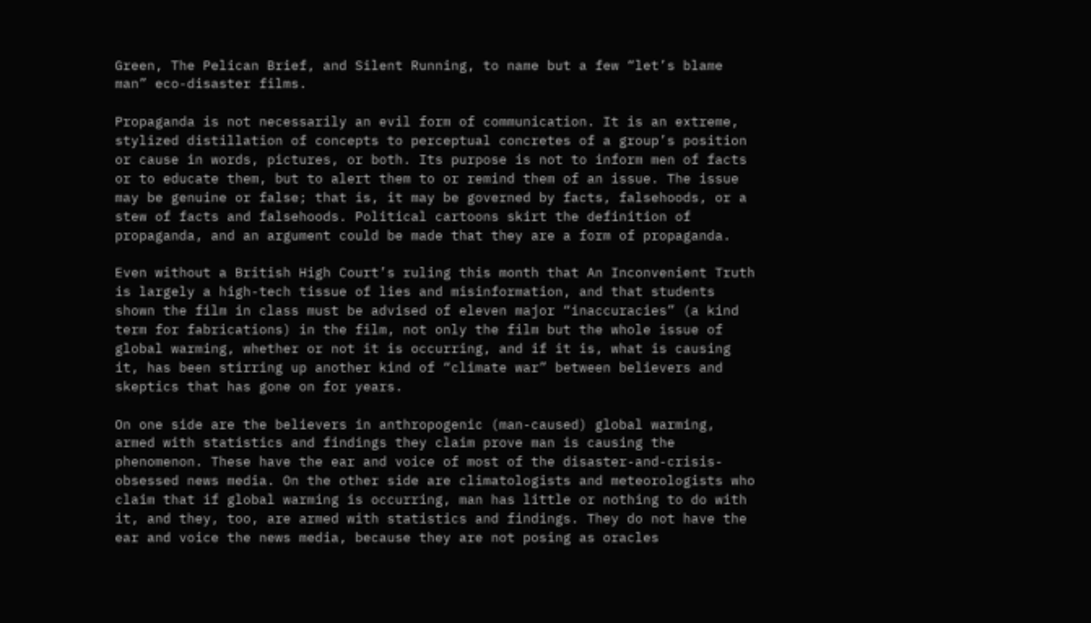Green, The Pelican Brief, and Silent Running, to name but a few “let’s blame man” eco-disaster films.

Propaganda is not necessarily an evil form of communication. It is an extreme, stylized distillation of concepts to perceptual concretes of a group’s position or cause in words, pictures, or both. Its purpose is not to inform men of facts or to educate them, but to alert them to or remind them of an issue. The issue may be genuine or false; that is, it may be governed by facts, falsehoods, or a stew of facts and falsehoods. Political cartoons skirt the definition of propaganda, and an argument could be made that they are a form of propaganda.

Even without a British High Court’s ruling this month that An Inconvenient Truth is largely a high-tech tissue of lies and misinformation, and that students shown the film in class must be advised of eleven major “inaccuracies” (a kind term for fabrications) in the film, not only the film but the whole issue of global warming, whether or not it is occurring, and if it is, what is causing it, has been stirring up another kind of “climate war” between believers and skeptics that has gone on for years.

On one side are the believers in anthropogenic (man-caused) global warming, armed with statistics and findings they claim prove man is causing the phenomenon. These have the ear and voice of most of the disaster-and-crisis-obsessed news media. On the other side are climatologists and meteorologists who claim that if global warming is occurring, man has little or nothing to do with it, and they, too, are armed with statistics and findings. They do not have the ear and voice the news media, because they are not posing as oracles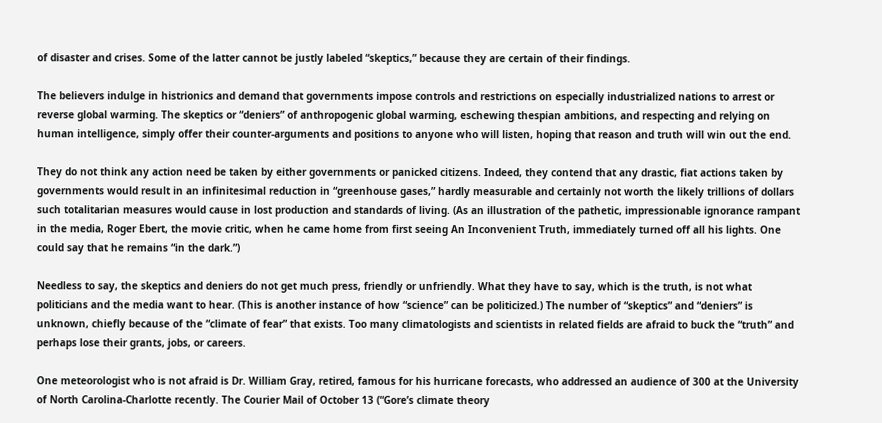of disaster and crises. Some of the latter cannot be justly labeled “skeptics,” because they are certain of their findings.

The believers indulge in histrionics and demand that governments impose controls and restrictions on especially industrialized nations to arrest or reverse global warming. The skeptics or “deniers” of anthropogenic global warming, eschewing thespian ambitions, and respecting and relying on human intelligence, simply offer their counter-arguments and positions to anyone who will listen, hoping that reason and truth will win out the end.

They do not think any action need be taken by either governments or panicked citizens. Indeed, they contend that any drastic, fiat actions taken by governments would result in an infinitesimal reduction in “greenhouse gases,” hardly measurable and certainly not worth the likely trillions of dollars such totalitarian measures would cause in lost production and standards of living. (As an illustration of the pathetic, impressionable ignorance rampant in the media, Roger Ebert, the movie critic, when he came home from first seeing An Inconvenient Truth, immediately turned off all his lights. One could say that he remains “in the dark.”)

Needless to say, the skeptics and deniers do not get much press, friendly or unfriendly. What they have to say, which is the truth, is not what politicians and the media want to hear. (This is another instance of how “science” can be politicized.) The number of “skeptics” and “deniers” is unknown, chiefly because of the “climate of fear” that exists. Too many climatologists and scientists in related fields are afraid to buck the “truth” and perhaps lose their grants, jobs, or careers.

One meteorologist who is not afraid is Dr. William Gray, retired, famous for his hurricane forecasts, who addressed an audience of 300 at the University of North Carolina-Charlotte recently. The Courier Mail of October 13 (“Gore’s climate theory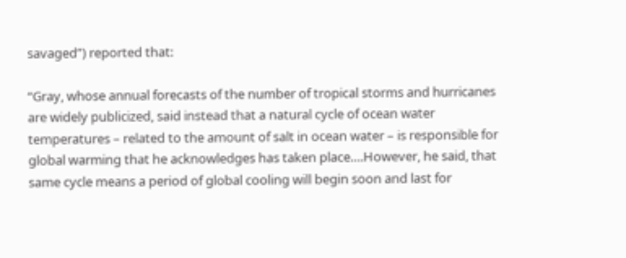savaged”) reported that:

“Gray, whose annual forecasts of the number of tropical storms and hurricanes are widely publicized, said instead that a natural cycle of ocean water temperatures – related to the amount of salt in ocean water – is responsible for global warming that he acknowledges has taken place….However, he said, that same cycle means a period of global cooling will begin soon and last for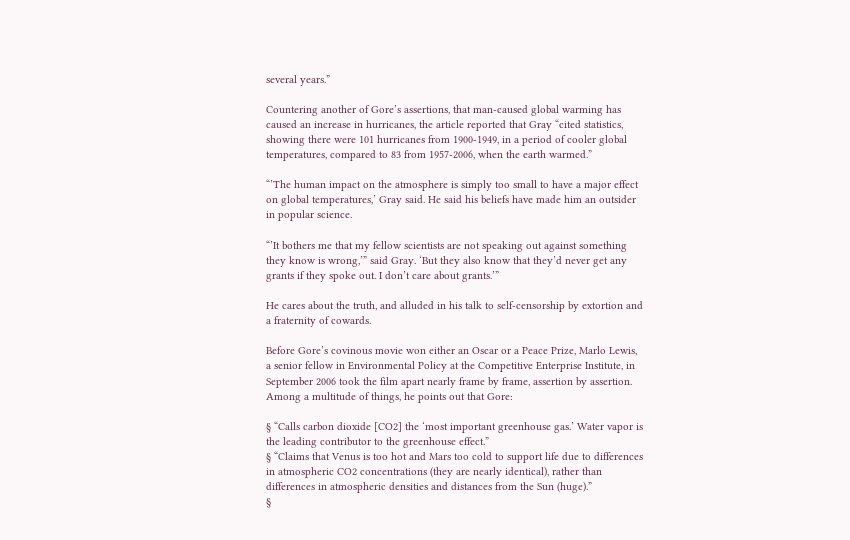several years.”

Countering another of Gore’s assertions, that man-caused global warming has caused an increase in hurricanes, the article reported that Gray “cited statistics, showing there were 101 hurricanes from 1900-1949, in a period of cooler global temperatures, compared to 83 from 1957-2006, when the earth warmed.”

“’The human impact on the atmosphere is simply too small to have a major effect on global temperatures,’ Gray said. He said his beliefs have made him an outsider in popular science.

“’It bothers me that my fellow scientists are not speaking out against something they know is wrong,’” said Gray. ‘But they also know that they’d never get any grants if they spoke out. I don’t care about grants.’”

He cares about the truth, and alluded in his talk to self-censorship by extortion and a fraternity of cowards.

Before Gore’s covinous movie won either an Oscar or a Peace Prize, Marlo Lewis, a senior fellow in Environmental Policy at the Competitive Enterprise Institute, in September 2006 took the film apart nearly frame by frame, assertion by assertion. Among a multitude of things, he points out that Gore:

§ “Calls carbon dioxide [CO2] the ‘most important greenhouse gas.’ Water vapor is the leading contributor to the greenhouse effect.”
§ “Claims that Venus is too hot and Mars too cold to support life due to differences in atmospheric CO2 concentrations (they are nearly identical), rather than differences in atmospheric densities and distances from the Sun (huge).”
§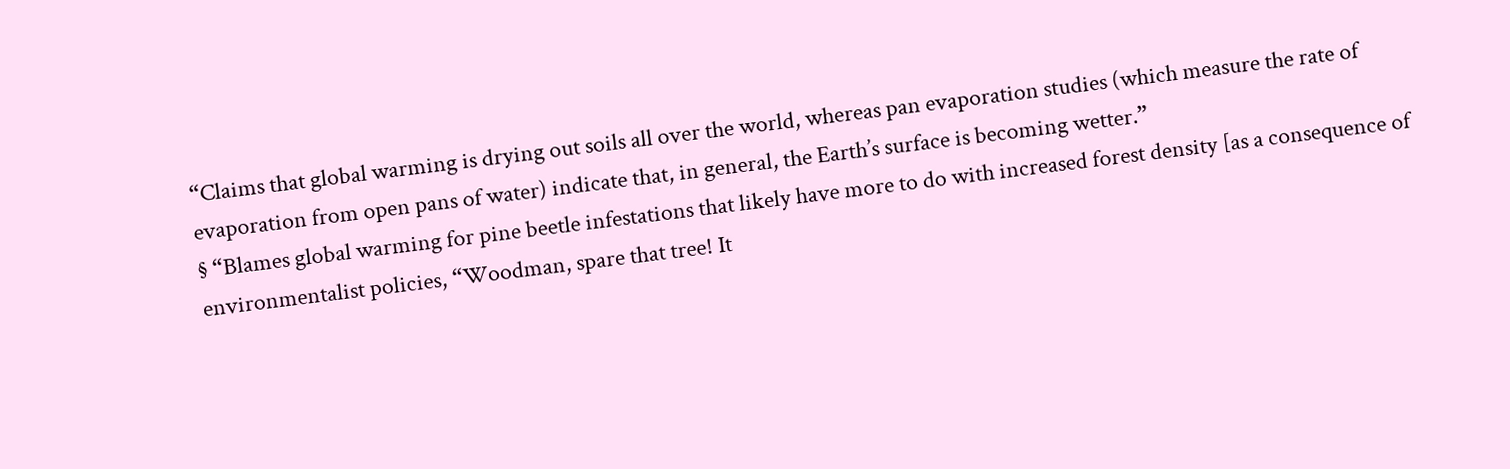“Claims that global warming is drying out soils all over the world, whereas pan evaporation studies (which measure the rate of evaporation from open pans of water) indicate that, in general, the Earth’s surface is becoming wetter.”
§ “Blames global warming for pine beetle infestations that likely have more to do with increased forest density [as a consequence of environmentalist policies, “Woodman, spare that tree! It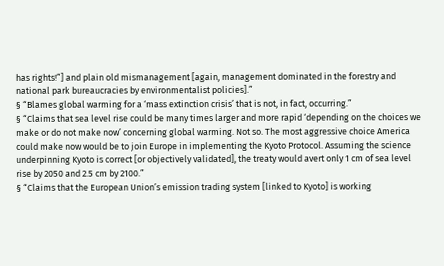has rights!”] and plain old mismanagement [again, management dominated in the forestry and national park bureaucracies by environmentalist policies].”
§ “Blames global warming for a ‘mass extinction crisis’ that is not, in fact, occurring.”
§ “Claims that sea level rise could be many times larger and more rapid ‘depending on the choices we make or do not make now’ concerning global warming. Not so. The most aggressive choice America could make now would be to join Europe in implementing the Kyoto Protocol. Assuming the science underpinning Kyoto is correct [or objectively validated], the treaty would avert only 1 cm of sea level rise by 2050 and 2.5 cm by 2100.”
§ “Claims that the European Union’s emission trading system [linked to Kyoto] is working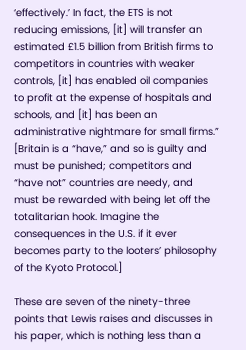‘effectively.’ In fact, the ETS is not reducing emissions, [it] will transfer an estimated £1.5 billion from British firms to competitors in countries with weaker controls, [it] has enabled oil companies to profit at the expense of hospitals and schools, and [it] has been an administrative nightmare for small firms.” [Britain is a “have,” and so is guilty and must be punished; competitors and “have not” countries are needy, and must be rewarded with being let off the totalitarian hook. Imagine the consequences in the U.S. if it ever becomes party to the looters’ philosophy of the Kyoto Protocol.]

These are seven of the ninety-three points that Lewis raises and discusses in his paper, which is nothing less than a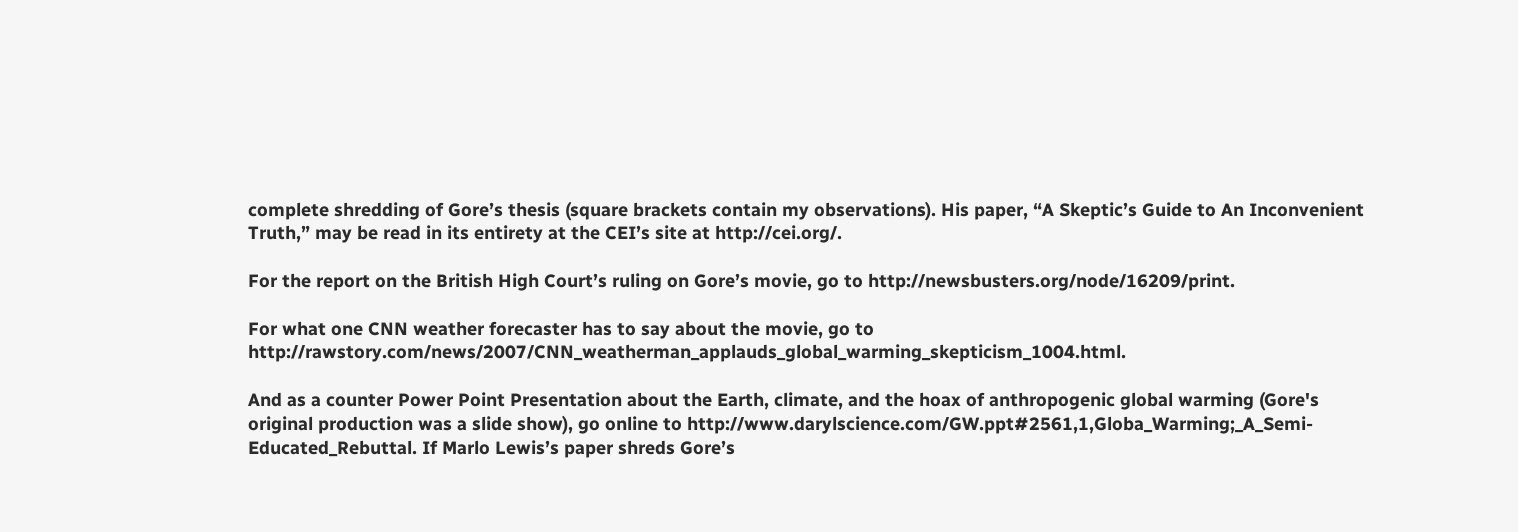complete shredding of Gore’s thesis (square brackets contain my observations). His paper, “A Skeptic’s Guide to An Inconvenient Truth,” may be read in its entirety at the CEI’s site at http://cei.org/.

For the report on the British High Court’s ruling on Gore’s movie, go to http://newsbusters.org/node/16209/print.

For what one CNN weather forecaster has to say about the movie, go to http://rawstory.com/news/2007/CNN_weatherman_applauds_global_warming_skepticism_1004.html.

And as a counter Power Point Presentation about the Earth, climate, and the hoax of anthropogenic global warming (Gore's original production was a slide show), go online to http://www.darylscience.com/GW.ppt#2561,1,Globa_Warming;_A_Semi-Educated_Rebuttal. If Marlo Lewis’s paper shreds Gore’s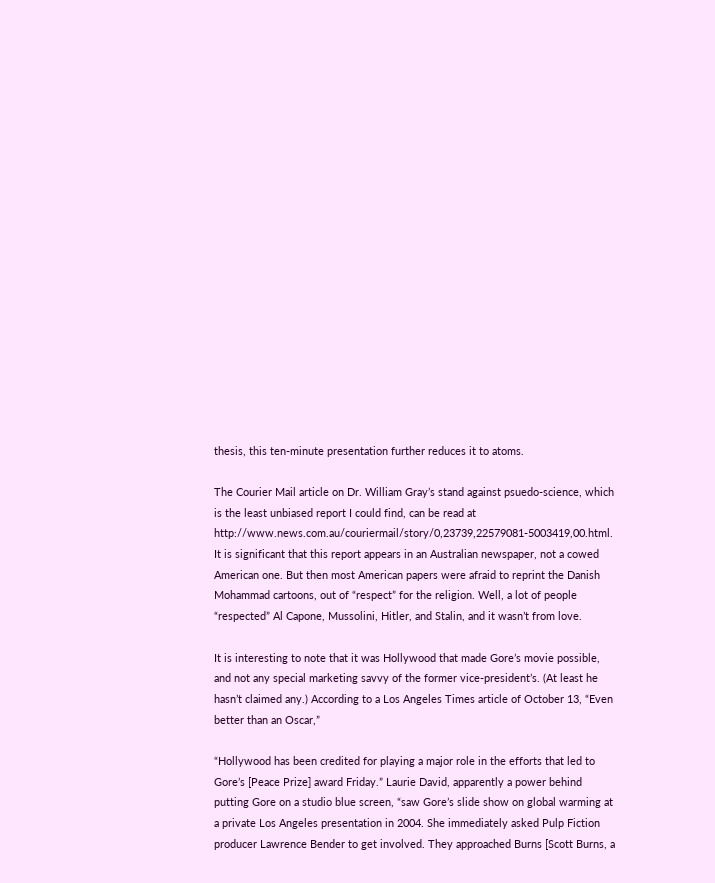thesis, this ten-minute presentation further reduces it to atoms.

The Courier Mail article on Dr. William Gray’s stand against psuedo-science, which is the least unbiased report I could find, can be read at http://www.news.com.au/couriermail/story/0,23739,22579081-5003419,00.html. It is significant that this report appears in an Australian newspaper, not a cowed American one. But then most American papers were afraid to reprint the Danish Mohammad cartoons, out of “respect” for the religion. Well, a lot of people “respected” Al Capone, Mussolini, Hitler, and Stalin, and it wasn’t from love.

It is interesting to note that it was Hollywood that made Gore’s movie possible, and not any special marketing savvy of the former vice-president’s. (At least he hasn’t claimed any.) According to a Los Angeles Times article of October 13, “Even better than an Oscar,”

“Hollywood has been credited for playing a major role in the efforts that led to Gore’s [Peace Prize] award Friday.” Laurie David, apparently a power behind putting Gore on a studio blue screen, “saw Gore’s slide show on global warming at a private Los Angeles presentation in 2004. She immediately asked Pulp Fiction producer Lawrence Bender to get involved. They approached Burns [Scott Burns, a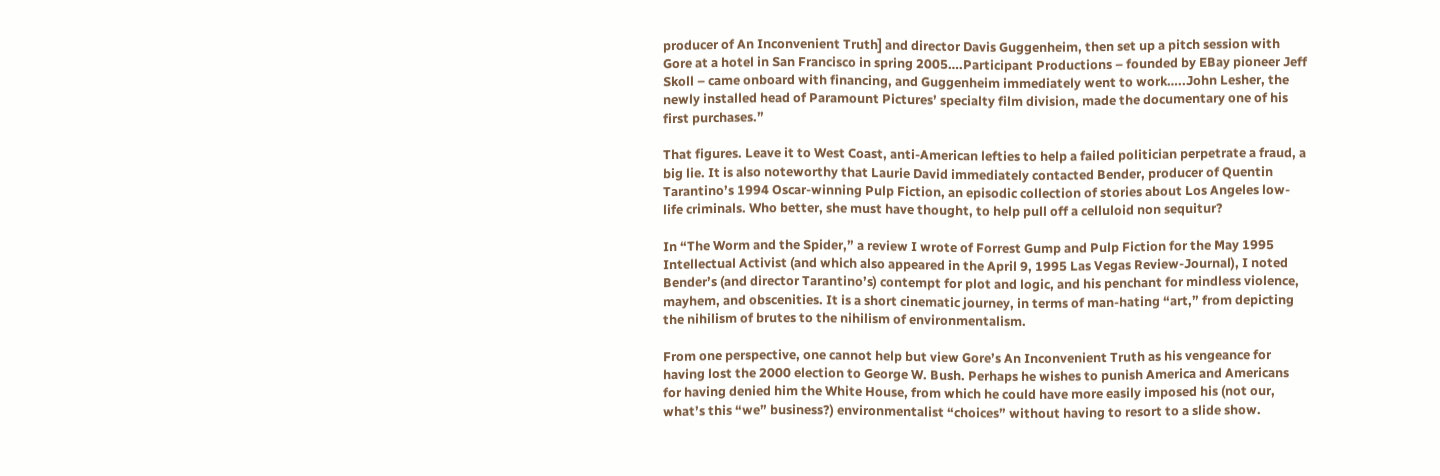producer of An Inconvenient Truth] and director Davis Guggenheim, then set up a pitch session with Gore at a hotel in San Francisco in spring 2005….Participant Productions – founded by EBay pioneer Jeff Skoll – came onboard with financing, and Guggenheim immediately went to work…..John Lesher, the newly installed head of Paramount Pictures’ specialty film division, made the documentary one of his first purchases.”

That figures. Leave it to West Coast, anti-American lefties to help a failed politician perpetrate a fraud, a big lie. It is also noteworthy that Laurie David immediately contacted Bender, producer of Quentin Tarantino’s 1994 Oscar-winning Pulp Fiction, an episodic collection of stories about Los Angeles low-life criminals. Who better, she must have thought, to help pull off a celluloid non sequitur?

In “The Worm and the Spider,” a review I wrote of Forrest Gump and Pulp Fiction for the May 1995 Intellectual Activist (and which also appeared in the April 9, 1995 Las Vegas Review-Journal), I noted Bender’s (and director Tarantino’s) contempt for plot and logic, and his penchant for mindless violence, mayhem, and obscenities. It is a short cinematic journey, in terms of man-hating “art,” from depicting the nihilism of brutes to the nihilism of environmentalism.

From one perspective, one cannot help but view Gore’s An Inconvenient Truth as his vengeance for having lost the 2000 election to George W. Bush. Perhaps he wishes to punish America and Americans for having denied him the White House, from which he could have more easily imposed his (not our, what’s this “we” business?) environmentalist “choices” without having to resort to a slide show.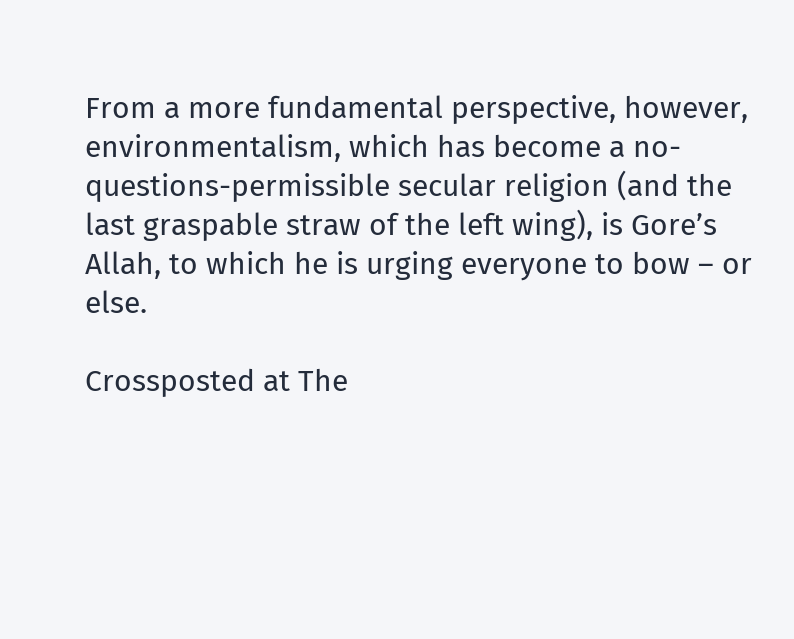From a more fundamental perspective, however, environmentalism, which has become a no-questions-permissible secular religion (and the last graspable straw of the left wing), is Gore’s Allah, to which he is urging everyone to bow – or else.

Crossposted at The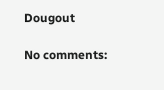Dougout

No comments: